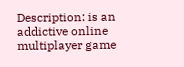Description: is an addictive online multiplayer game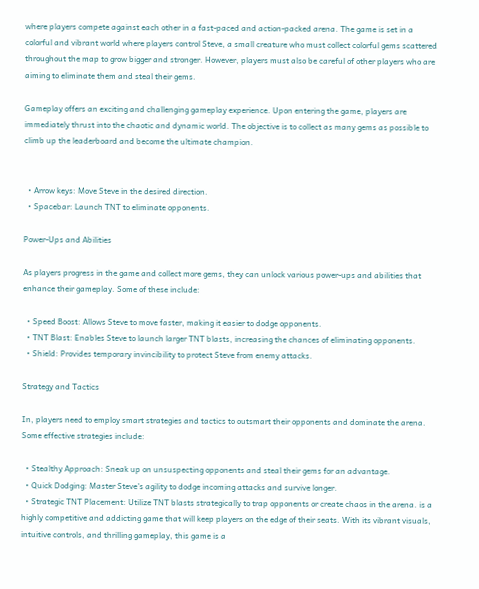where players compete against each other in a fast-paced and action-packed arena. The game is set in a colorful and vibrant world where players control Steve, a small creature who must collect colorful gems scattered throughout the map to grow bigger and stronger. However, players must also be careful of other players who are aiming to eliminate them and steal their gems.

Gameplay offers an exciting and challenging gameplay experience. Upon entering the game, players are immediately thrust into the chaotic and dynamic world. The objective is to collect as many gems as possible to climb up the leaderboard and become the ultimate champion.


  • Arrow keys: Move Steve in the desired direction.
  • Spacebar: Launch TNT to eliminate opponents.

Power-Ups and Abilities

As players progress in the game and collect more gems, they can unlock various power-ups and abilities that enhance their gameplay. Some of these include:

  • Speed Boost: Allows Steve to move faster, making it easier to dodge opponents.
  • TNT Blast: Enables Steve to launch larger TNT blasts, increasing the chances of eliminating opponents.
  • Shield: Provides temporary invincibility to protect Steve from enemy attacks.

Strategy and Tactics

In, players need to employ smart strategies and tactics to outsmart their opponents and dominate the arena. Some effective strategies include:

  • Stealthy Approach: Sneak up on unsuspecting opponents and steal their gems for an advantage.
  • Quick Dodging: Master Steve's agility to dodge incoming attacks and survive longer.
  • Strategic TNT Placement: Utilize TNT blasts strategically to trap opponents or create chaos in the arena. is a highly competitive and addicting game that will keep players on the edge of their seats. With its vibrant visuals, intuitive controls, and thrilling gameplay, this game is a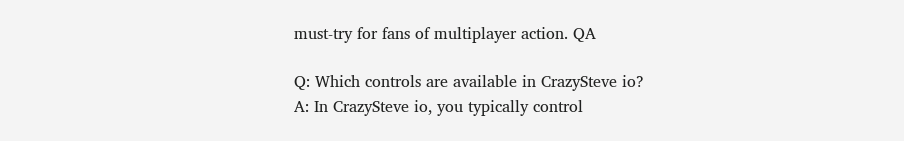must-try for fans of multiplayer action. QA

Q: Which controls are available in CrazySteve io?
A: In CrazySteve io, you typically control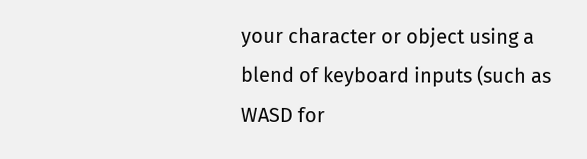your character or object using a blend of keyboard inputs (such as WASD for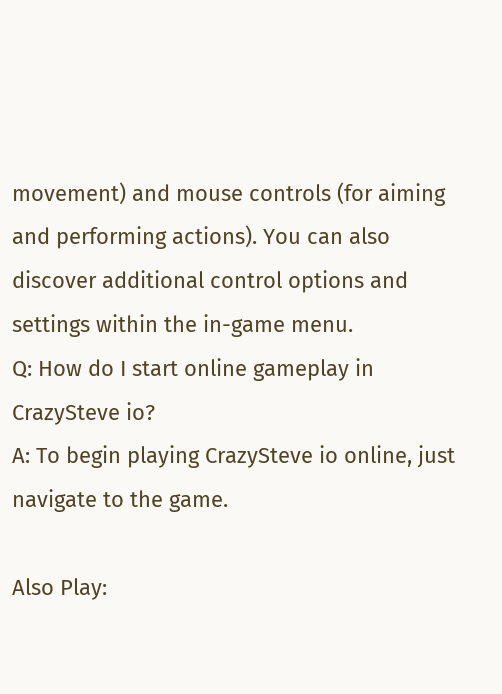movement) and mouse controls (for aiming and performing actions). You can also discover additional control options and settings within the in-game menu.
Q: How do I start online gameplay in CrazySteve io?
A: To begin playing CrazySteve io online, just navigate to the game.

Also Play: